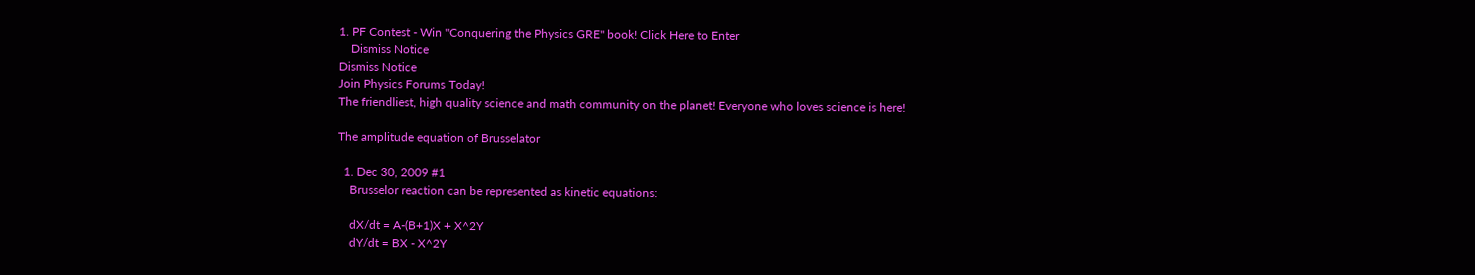1. PF Contest - Win "Conquering the Physics GRE" book! Click Here to Enter
    Dismiss Notice
Dismiss Notice
Join Physics Forums Today!
The friendliest, high quality science and math community on the planet! Everyone who loves science is here!

The amplitude equation of Brusselator

  1. Dec 30, 2009 #1
    Brusselor reaction can be represented as kinetic equations:

    dX/dt = A-(B+1)X + X^2Y
    dY/dt = BX - X^2Y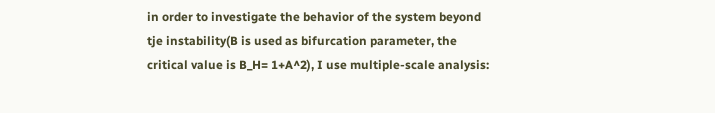in order to investigate the behavior of the system beyond tje instability(B is used as bifurcation parameter, the critical value is B_H= 1+A^2), I use multiple-scale analysis: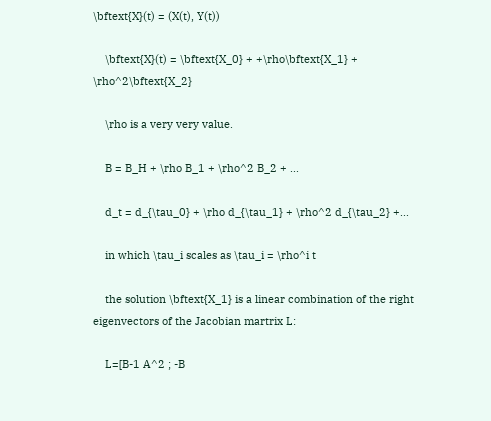\bftext{X}(t) = (X(t), Y(t))

    \bftext{X}(t) = \bftext{X_0} + +\rho\bftext{X_1} + \rho^2\bftext{X_2}

    \rho is a very very value.

    B = B_H + \rho B_1 + \rho^2 B_2 + ...

    d_t = d_{\tau_0} + \rho d_{\tau_1} + \rho^2 d_{\tau_2} +...

    in which \tau_i scales as \tau_i = \rho^i t

    the solution \bftext{X_1} is a linear combination of the right eigenvectors of the Jacobian martrix L:

    L=[B-1 A^2 ; -B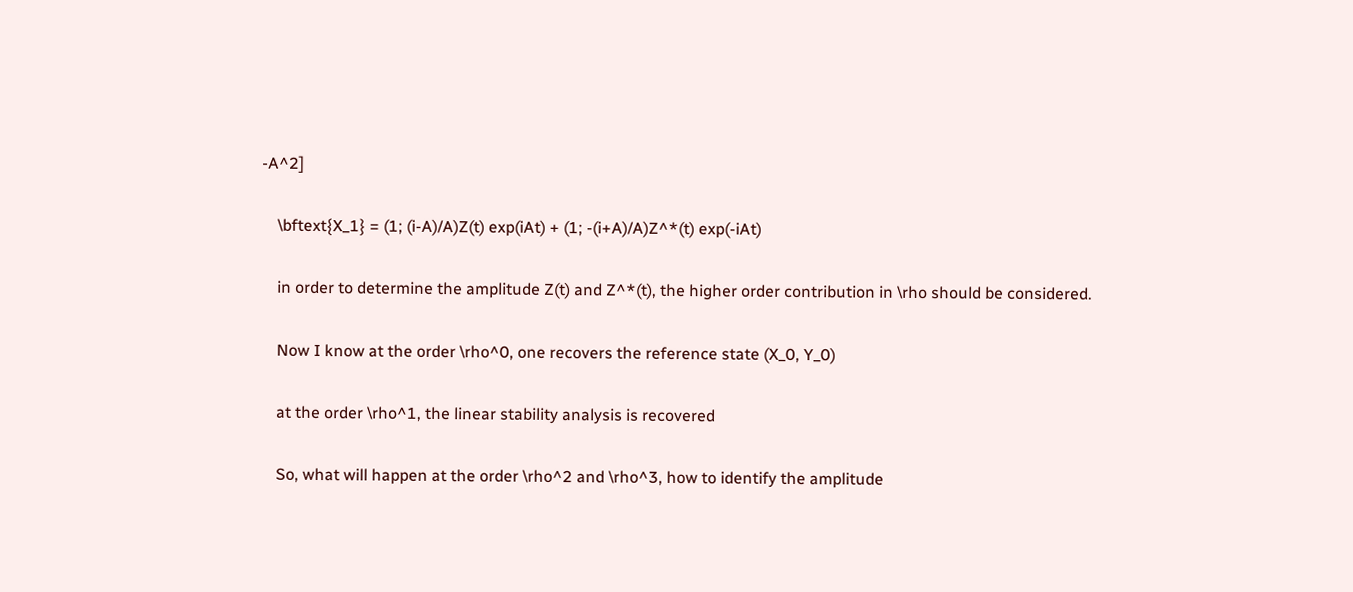-A^2]

    \bftext{X_1} = (1; (i-A)/A)Z(t) exp(iAt) + (1; -(i+A)/A)Z^*(t) exp(-iAt)

    in order to determine the amplitude Z(t) and Z^*(t), the higher order contribution in \rho should be considered.

    Now I know at the order \rho^0, one recovers the reference state (X_0, Y_0)

    at the order \rho^1, the linear stability analysis is recovered

    So, what will happen at the order \rho^2 and \rho^3, how to identify the amplitude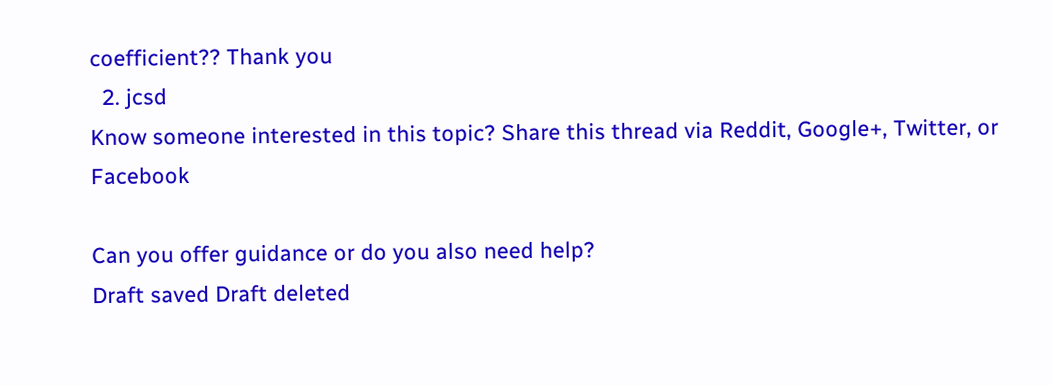coefficient?? Thank you
  2. jcsd
Know someone interested in this topic? Share this thread via Reddit, Google+, Twitter, or Facebook

Can you offer guidance or do you also need help?
Draft saved Draft deleted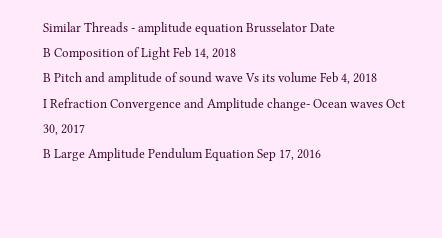Similar Threads - amplitude equation Brusselator Date
B Composition of Light Feb 14, 2018
B Pitch and amplitude of sound wave Vs its volume Feb 4, 2018
I Refraction Convergence and Amplitude change- Ocean waves Oct 30, 2017
B Large Amplitude Pendulum Equation Sep 17, 2016